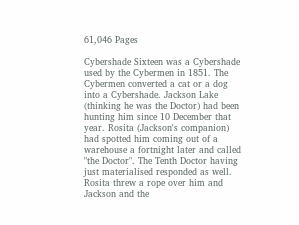61,046 Pages

Cybershade Sixteen was a Cybershade used by the Cybermen in 1851. The Cybermen converted a cat or a dog into a Cybershade. Jackson Lake (thinking he was the Doctor) had been hunting him since 10 December that year. Rosita (Jackson's companion) had spotted him coming out of a warehouse a fortnight later and called "the Doctor". The Tenth Doctor having just materialised responded as well. Rosita threw a rope over him and Jackson and the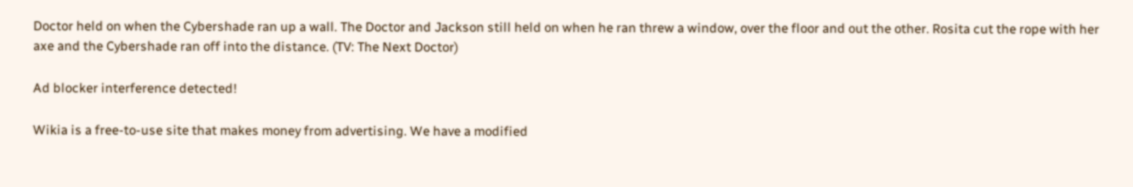Doctor held on when the Cybershade ran up a wall. The Doctor and Jackson still held on when he ran threw a window, over the floor and out the other. Rosita cut the rope with her axe and the Cybershade ran off into the distance. (TV: The Next Doctor)

Ad blocker interference detected!

Wikia is a free-to-use site that makes money from advertising. We have a modified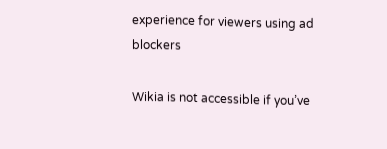experience for viewers using ad blockers

Wikia is not accessible if you’ve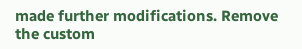made further modifications. Remove the custom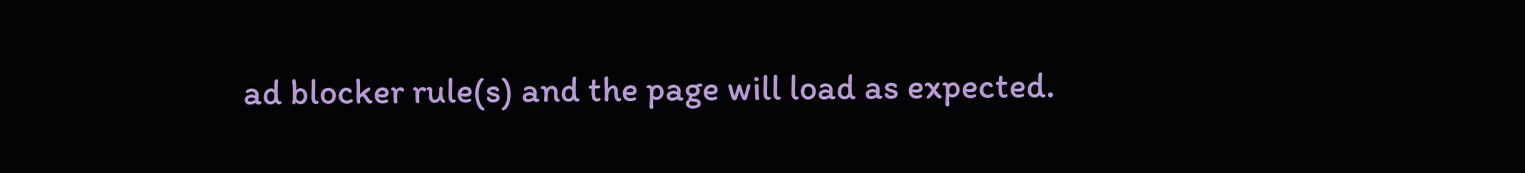ad blocker rule(s) and the page will load as expected.